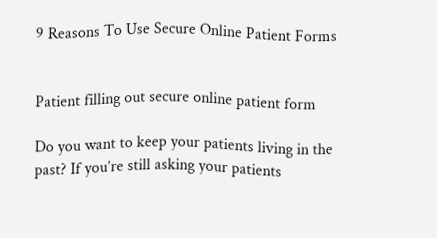9 Reasons To Use Secure Online Patient Forms


Patient filling out secure online patient form

Do you want to keep your patients living in the past? If you’re still asking your patients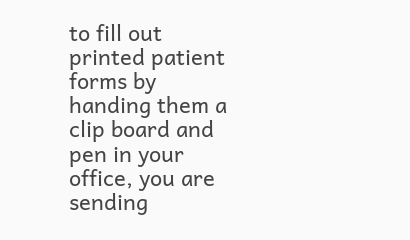to fill out printed patient forms by handing them a clip board and pen in your office, you are sending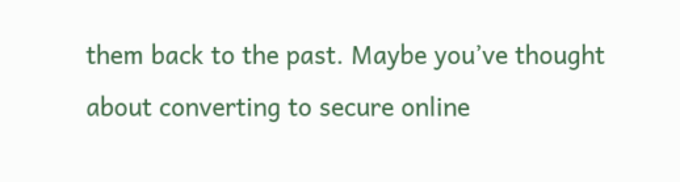them back to the past. Maybe you’ve thought about converting to secure online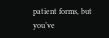patient forms, but you’ve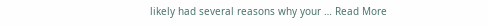likely had several reasons why your … Read More